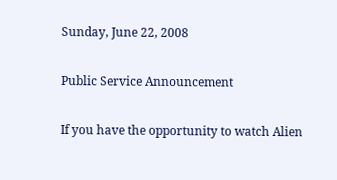Sunday, June 22, 2008

Public Service Announcement

If you have the opportunity to watch Alien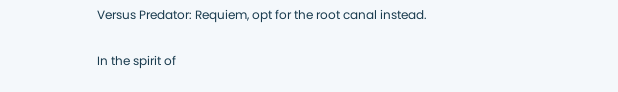Versus Predator: Requiem, opt for the root canal instead.

In the spirit of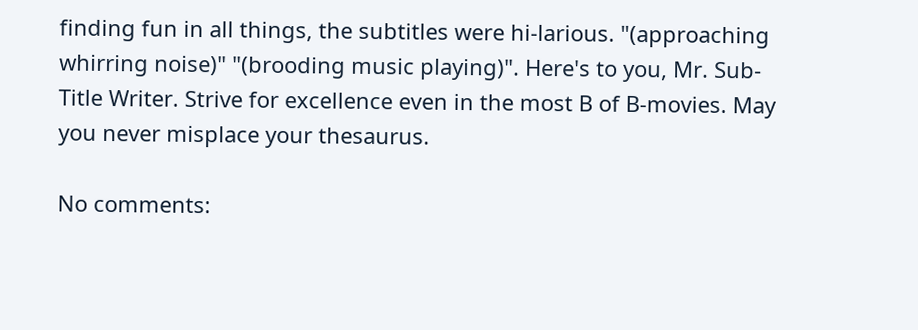finding fun in all things, the subtitles were hi-larious. "(approaching whirring noise)" "(brooding music playing)". Here's to you, Mr. Sub-Title Writer. Strive for excellence even in the most B of B-movies. May you never misplace your thesaurus.

No comments: